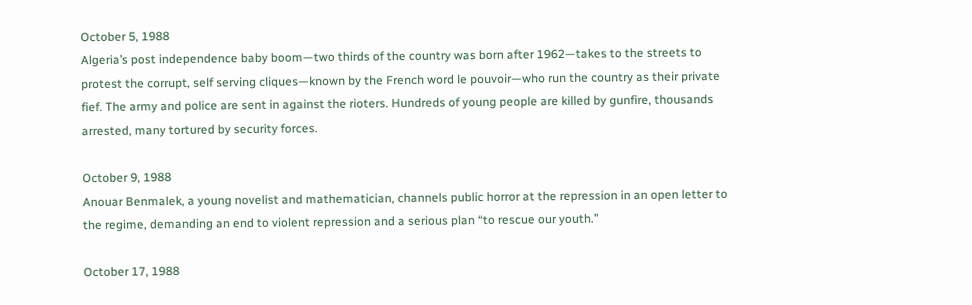October 5, 1988
Algeria’s post independence baby boom—two thirds of the country was born after 1962—takes to the streets to protest the corrupt, self serving cliques—known by the French word le pouvoir—who run the country as their private fief. The army and police are sent in against the rioters. Hundreds of young people are killed by gunfire, thousands arrested, many tortured by security forces.

October 9, 1988
Anouar Benmalek, a young novelist and mathematician, channels public horror at the repression in an open letter to the regime, demanding an end to violent repression and a serious plan “to rescue our youth.”

October 17, 1988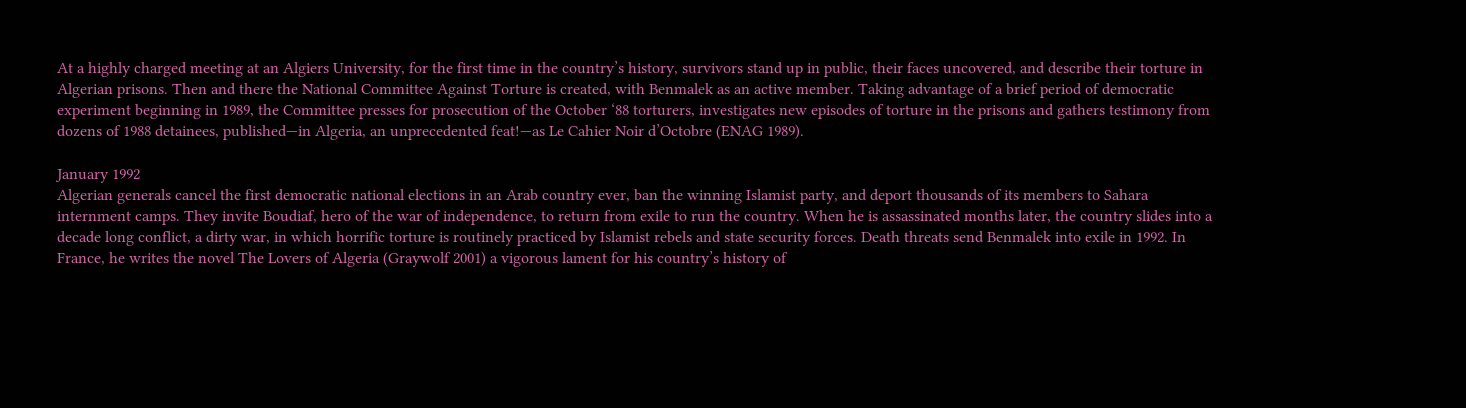At a highly charged meeting at an Algiers University, for the first time in the country’s history, survivors stand up in public, their faces uncovered, and describe their torture in Algerian prisons. Then and there the National Committee Against Torture is created, with Benmalek as an active member. Taking advantage of a brief period of democratic experiment beginning in 1989, the Committee presses for prosecution of the October ‘88 torturers, investigates new episodes of torture in the prisons and gathers testimony from dozens of 1988 detainees, published—in Algeria, an unprecedented feat!—as Le Cahier Noir d’Octobre (ENAG 1989).

January 1992
Algerian generals cancel the first democratic national elections in an Arab country ever, ban the winning Islamist party, and deport thousands of its members to Sahara internment camps. They invite Boudiaf, hero of the war of independence, to return from exile to run the country. When he is assassinated months later, the country slides into a decade long conflict, a dirty war, in which horrific torture is routinely practiced by Islamist rebels and state security forces. Death threats send Benmalek into exile in 1992. In France, he writes the novel The Lovers of Algeria (Graywolf 2001) a vigorous lament for his country’s history of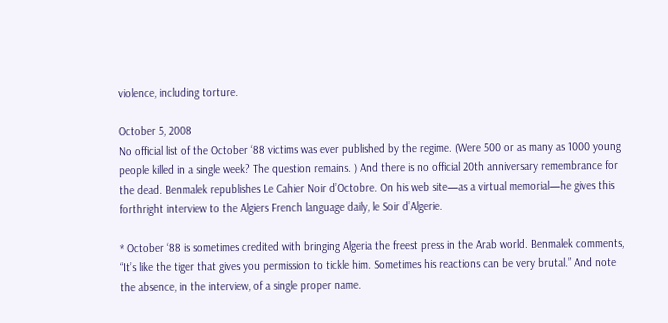violence, including torture.

October 5, 2008
No official list of the October ‘88 victims was ever published by the regime. (Were 500 or as many as 1000 young people killed in a single week? The question remains. ) And there is no official 20th anniversary remembrance for the dead. Benmalek republishes Le Cahier Noir d’Octobre. On his web site—as a virtual memorial—he gives this forthright interview to the Algiers French language daily, le Soir d’Algerie.

* October ‘88 is sometimes credited with bringing Algeria the freest press in the Arab world. Benmalek comments, “It’s like the tiger that gives you permission to tickle him. Sometimes his reactions can be very brutal.” And note the absence, in the interview, of a single proper name.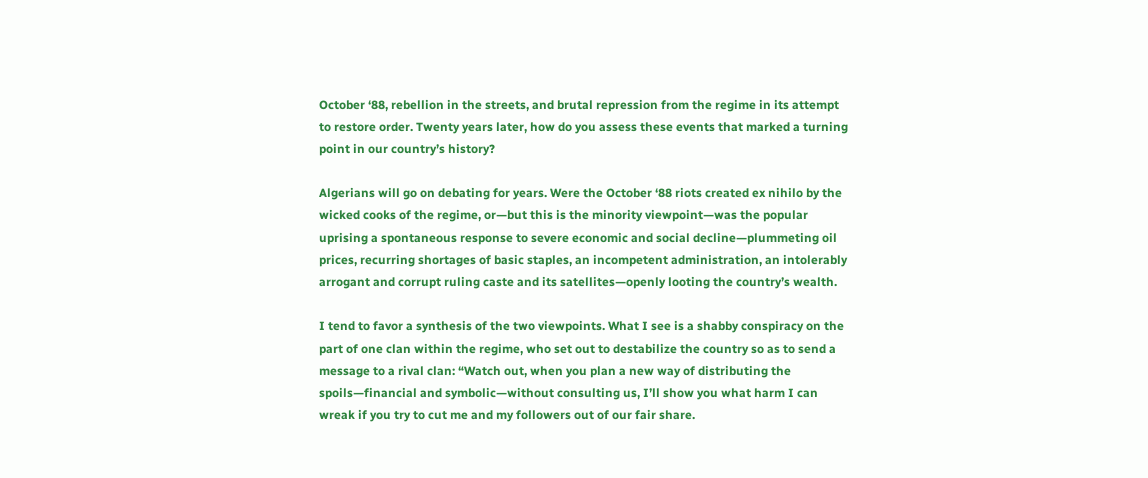October ‘88, rebellion in the streets, and brutal repression from the regime in its attempt to restore order. Twenty years later, how do you assess these events that marked a turning point in our country’s history?

Algerians will go on debating for years. Were the October ‘88 riots created ex nihilo by the wicked cooks of the regime, or—but this is the minority viewpoint—was the popular uprising a spontaneous response to severe economic and social decline—plummeting oil prices, recurring shortages of basic staples, an incompetent administration, an intolerably arrogant and corrupt ruling caste and its satellites—openly looting the country’s wealth.

I tend to favor a synthesis of the two viewpoints. What I see is a shabby conspiracy on the part of one clan within the regime, who set out to destabilize the country so as to send a message to a rival clan: “Watch out, when you plan a new way of distributing the spoils—financial and symbolic—without consulting us, I’ll show you what harm I can wreak if you try to cut me and my followers out of our fair share.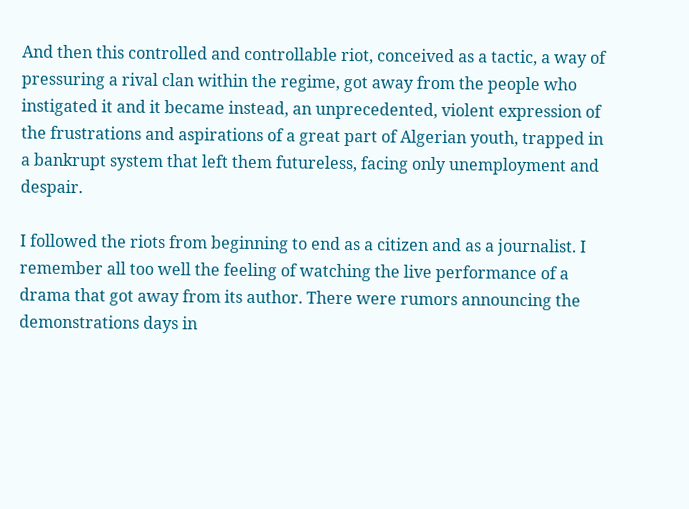And then this controlled and controllable riot, conceived as a tactic, a way of pressuring a rival clan within the regime, got away from the people who instigated it and it became instead, an unprecedented, violent expression of the frustrations and aspirations of a great part of Algerian youth, trapped in a bankrupt system that left them futureless, facing only unemployment and despair.

I followed the riots from beginning to end as a citizen and as a journalist. I remember all too well the feeling of watching the live performance of a drama that got away from its author. There were rumors announcing the demonstrations days in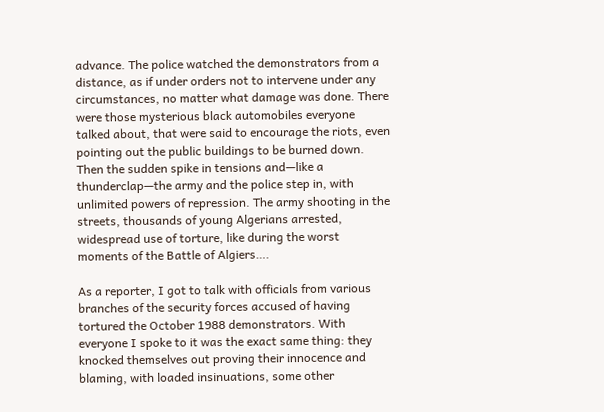advance. The police watched the demonstrators from a distance, as if under orders not to intervene under any circumstances, no matter what damage was done. There were those mysterious black automobiles everyone talked about, that were said to encourage the riots, even pointing out the public buildings to be burned down. Then the sudden spike in tensions and—like a thunderclap—the army and the police step in, with unlimited powers of repression. The army shooting in the streets, thousands of young Algerians arrested, widespread use of torture, like during the worst moments of the Battle of Algiers….

As a reporter, I got to talk with officials from various branches of the security forces accused of having tortured the October 1988 demonstrators. With everyone I spoke to it was the exact same thing: they knocked themselves out proving their innocence and blaming, with loaded insinuations, some other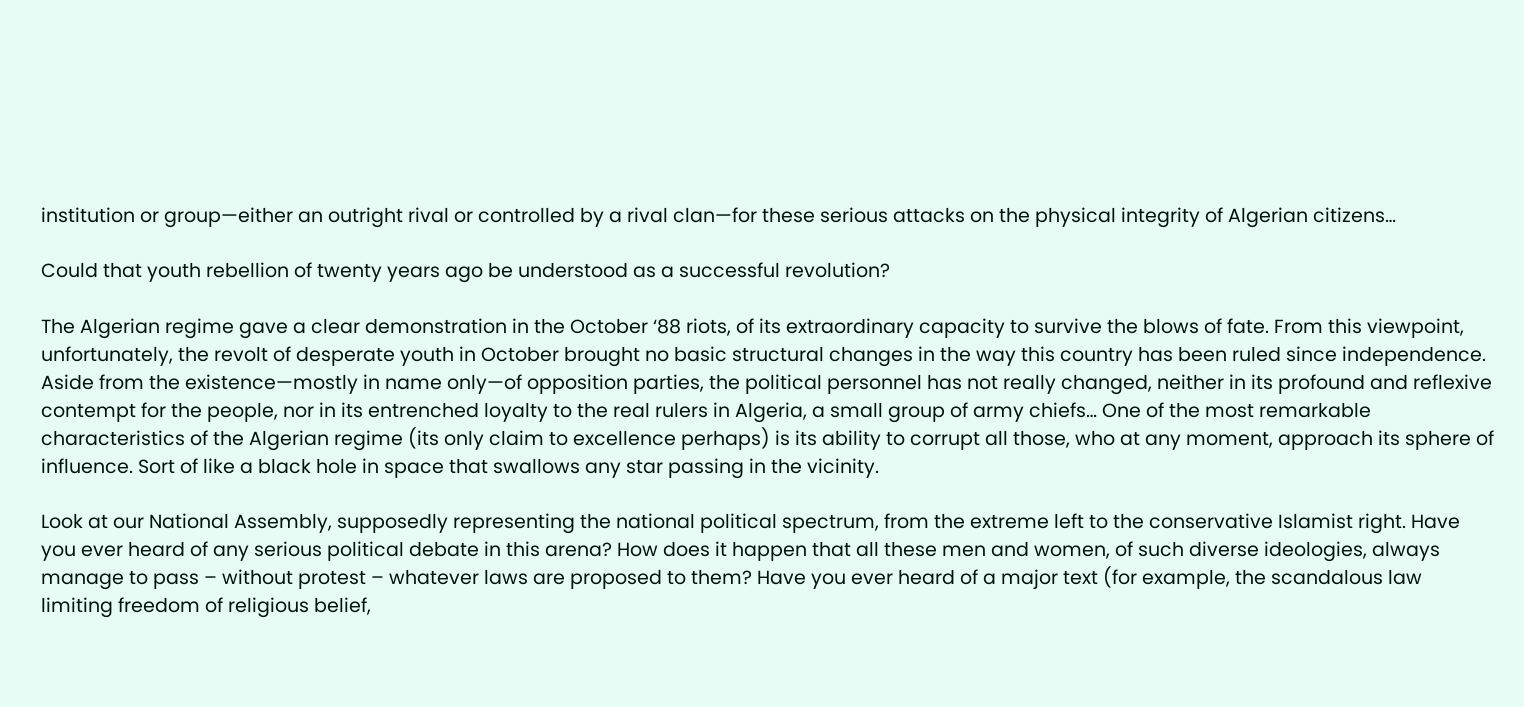institution or group—either an outright rival or controlled by a rival clan—for these serious attacks on the physical integrity of Algerian citizens…

Could that youth rebellion of twenty years ago be understood as a successful revolution?

The Algerian regime gave a clear demonstration in the October ‘88 riots, of its extraordinary capacity to survive the blows of fate. From this viewpoint, unfortunately, the revolt of desperate youth in October brought no basic structural changes in the way this country has been ruled since independence. Aside from the existence—mostly in name only—of opposition parties, the political personnel has not really changed, neither in its profound and reflexive contempt for the people, nor in its entrenched loyalty to the real rulers in Algeria, a small group of army chiefs… One of the most remarkable characteristics of the Algerian regime (its only claim to excellence perhaps) is its ability to corrupt all those, who at any moment, approach its sphere of influence. Sort of like a black hole in space that swallows any star passing in the vicinity.

Look at our National Assembly, supposedly representing the national political spectrum, from the extreme left to the conservative Islamist right. Have you ever heard of any serious political debate in this arena? How does it happen that all these men and women, of such diverse ideologies, always manage to pass – without protest – whatever laws are proposed to them? Have you ever heard of a major text (for example, the scandalous law limiting freedom of religious belief,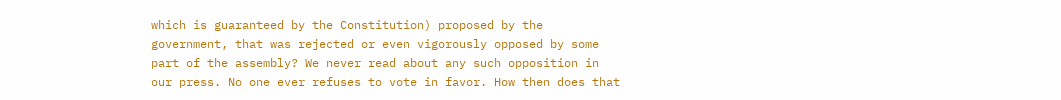which is guaranteed by the Constitution) proposed by the government, that was rejected or even vigorously opposed by some part of the assembly? We never read about any such opposition in our press. No one ever refuses to vote in favor. How then does that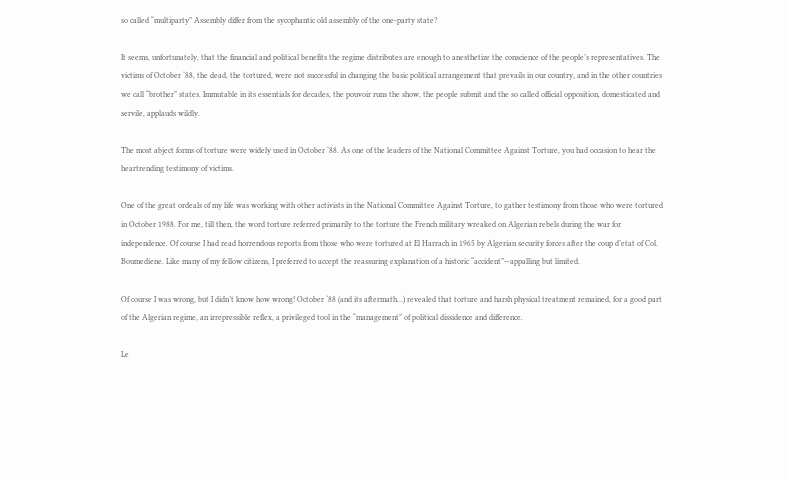so called “multiparty” Assembly differ from the sycophantic old assembly of the one-party state?

It seems, unfortunately, that the financial and political benefits the regime distributes are enough to anesthetize the conscience of the people’s representatives. The victims of October ‘88, the dead, the tortured, were not successful in changing the basic political arrangement that prevails in our country, and in the other countries we call “brother” states. Immutable in its essentials for decades, the pouvoir runs the show, the people submit and the so called official opposition, domesticated and servile, applauds wildly.

The most abject forms of torture were widely used in October ‘88. As one of the leaders of the National Committee Against Torture, you had occasion to hear the heartrending testimony of victims.

One of the great ordeals of my life was working with other activists in the National Committee Against Torture, to gather testimony from those who were tortured in October 1988. For me, till then, the word torture referred primarily to the torture the French military wreaked on Algerian rebels during the war for independence. Of course I had read horrendous reports from those who were tortured at El Harrach in 1965 by Algerian security forces after the coup d’etat of Col. Boumediene. Like many of my fellow citizens, I preferred to accept the reassuring explanation of a historic “accident”—appalling but limited.

Of course I was wrong, but I didn’t know how wrong! October ‘88 (and its aftermath…) revealed that torture and harsh physical treatment remained, for a good part of the Algerian regime, an irrepressible reflex, a privileged tool in the “management” of political dissidence and difference.

Le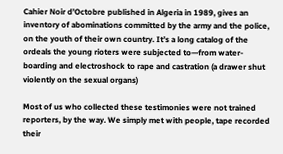Cahier Noir d’Octobre published in Algeria in 1989, gives an inventory of abominations committed by the army and the police, on the youth of their own country. It’s a long catalog of the ordeals the young rioters were subjected to—from water-boarding and electroshock to rape and castration (a drawer shut violently on the sexual organs)

Most of us who collected these testimonies were not trained reporters, by the way. We simply met with people, tape recorded their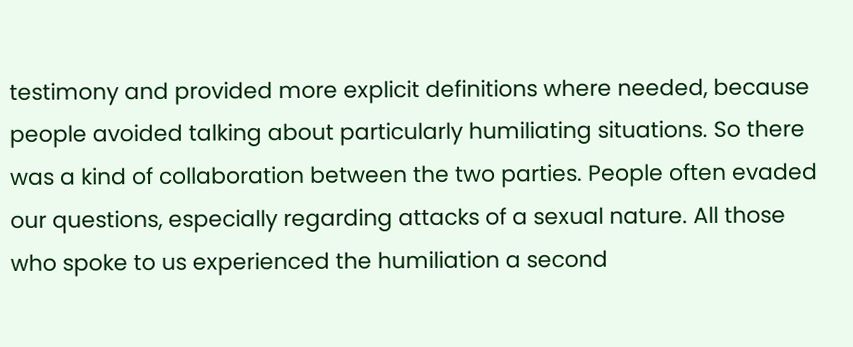testimony and provided more explicit definitions where needed, because people avoided talking about particularly humiliating situations. So there was a kind of collaboration between the two parties. People often evaded our questions, especially regarding attacks of a sexual nature. All those who spoke to us experienced the humiliation a second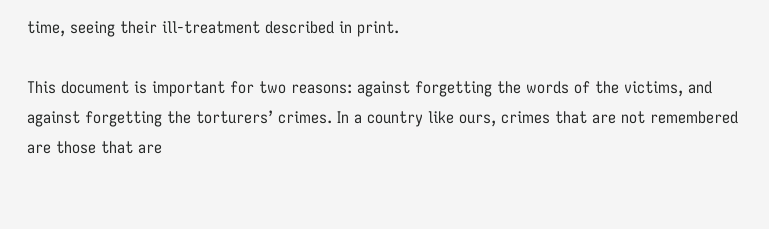time, seeing their ill-treatment described in print.

This document is important for two reasons: against forgetting the words of the victims, and against forgetting the torturers’ crimes. In a country like ours, crimes that are not remembered are those that are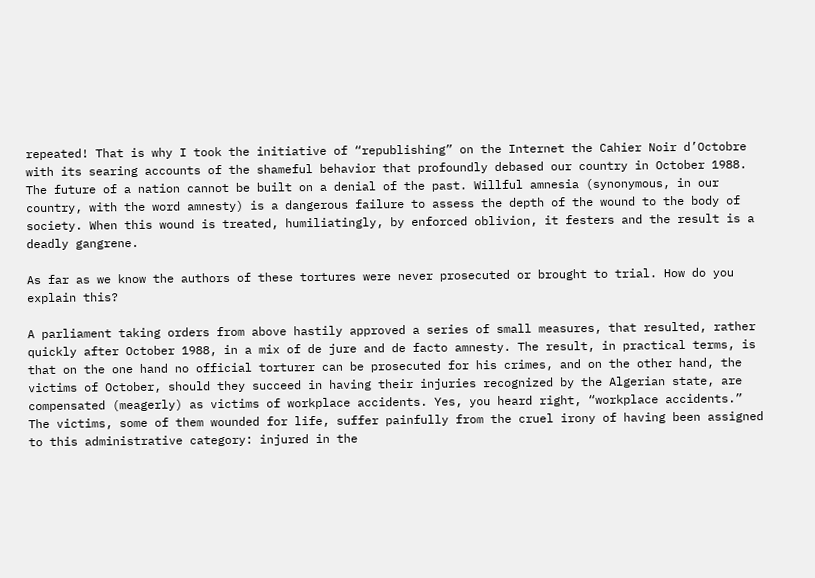repeated! That is why I took the initiative of “republishing” on the Internet the Cahier Noir d’Octobre with its searing accounts of the shameful behavior that profoundly debased our country in October 1988. The future of a nation cannot be built on a denial of the past. Willful amnesia (synonymous, in our country, with the word amnesty) is a dangerous failure to assess the depth of the wound to the body of society. When this wound is treated, humiliatingly, by enforced oblivion, it festers and the result is a deadly gangrene.

As far as we know the authors of these tortures were never prosecuted or brought to trial. How do you explain this?

A parliament taking orders from above hastily approved a series of small measures, that resulted, rather quickly after October 1988, in a mix of de jure and de facto amnesty. The result, in practical terms, is that on the one hand no official torturer can be prosecuted for his crimes, and on the other hand, the victims of October, should they succeed in having their injuries recognized by the Algerian state, are compensated (meagerly) as victims of workplace accidents. Yes, you heard right, “workplace accidents.” The victims, some of them wounded for life, suffer painfully from the cruel irony of having been assigned to this administrative category: injured in the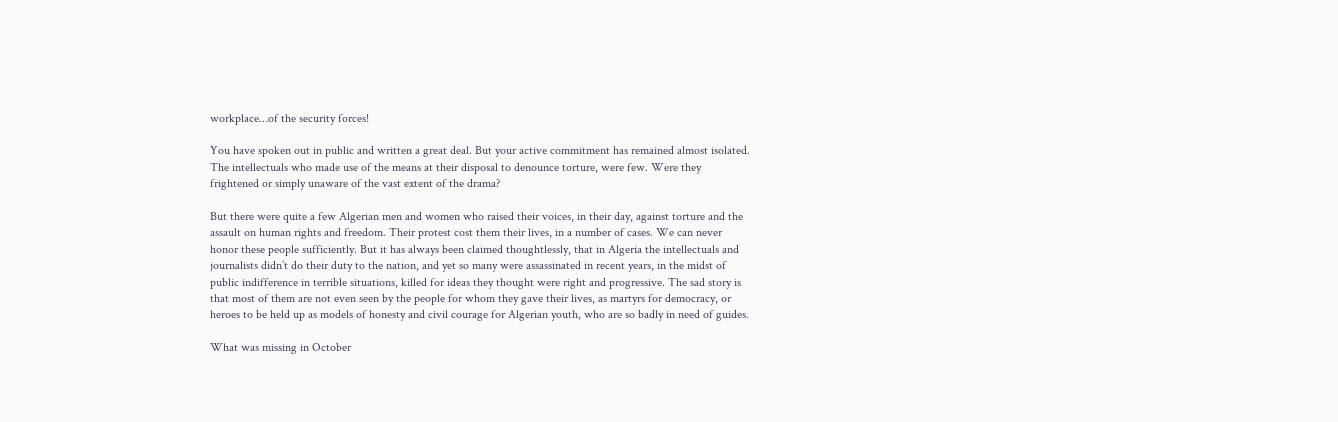workplace…of the security forces!

You have spoken out in public and written a great deal. But your active commitment has remained almost isolated. The intellectuals who made use of the means at their disposal to denounce torture, were few. Were they frightened or simply unaware of the vast extent of the drama?

But there were quite a few Algerian men and women who raised their voices, in their day, against torture and the assault on human rights and freedom. Their protest cost them their lives, in a number of cases. We can never honor these people sufficiently. But it has always been claimed thoughtlessly, that in Algeria the intellectuals and journalists didn’t do their duty to the nation, and yet so many were assassinated in recent years, in the midst of public indifference in terrible situations, killed for ideas they thought were right and progressive. The sad story is that most of them are not even seen by the people for whom they gave their lives, as martyrs for democracy, or heroes to be held up as models of honesty and civil courage for Algerian youth, who are so badly in need of guides.

What was missing in October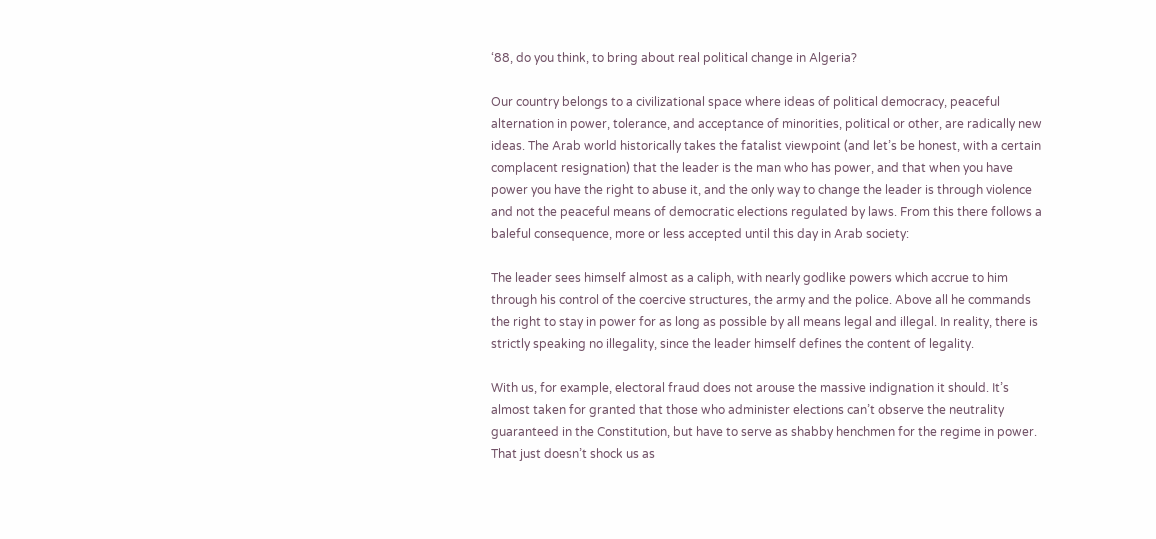‘88, do you think, to bring about real political change in Algeria?

Our country belongs to a civilizational space where ideas of political democracy, peaceful alternation in power, tolerance, and acceptance of minorities, political or other, are radically new ideas. The Arab world historically takes the fatalist viewpoint (and let’s be honest, with a certain complacent resignation) that the leader is the man who has power, and that when you have power you have the right to abuse it, and the only way to change the leader is through violence and not the peaceful means of democratic elections regulated by laws. From this there follows a baleful consequence, more or less accepted until this day in Arab society:

The leader sees himself almost as a caliph, with nearly godlike powers which accrue to him through his control of the coercive structures, the army and the police. Above all he commands the right to stay in power for as long as possible by all means legal and illegal. In reality, there is strictly speaking no illegality, since the leader himself defines the content of legality.

With us, for example, electoral fraud does not arouse the massive indignation it should. It’s almost taken for granted that those who administer elections can’t observe the neutrality guaranteed in the Constitution, but have to serve as shabby henchmen for the regime in power. That just doesn’t shock us as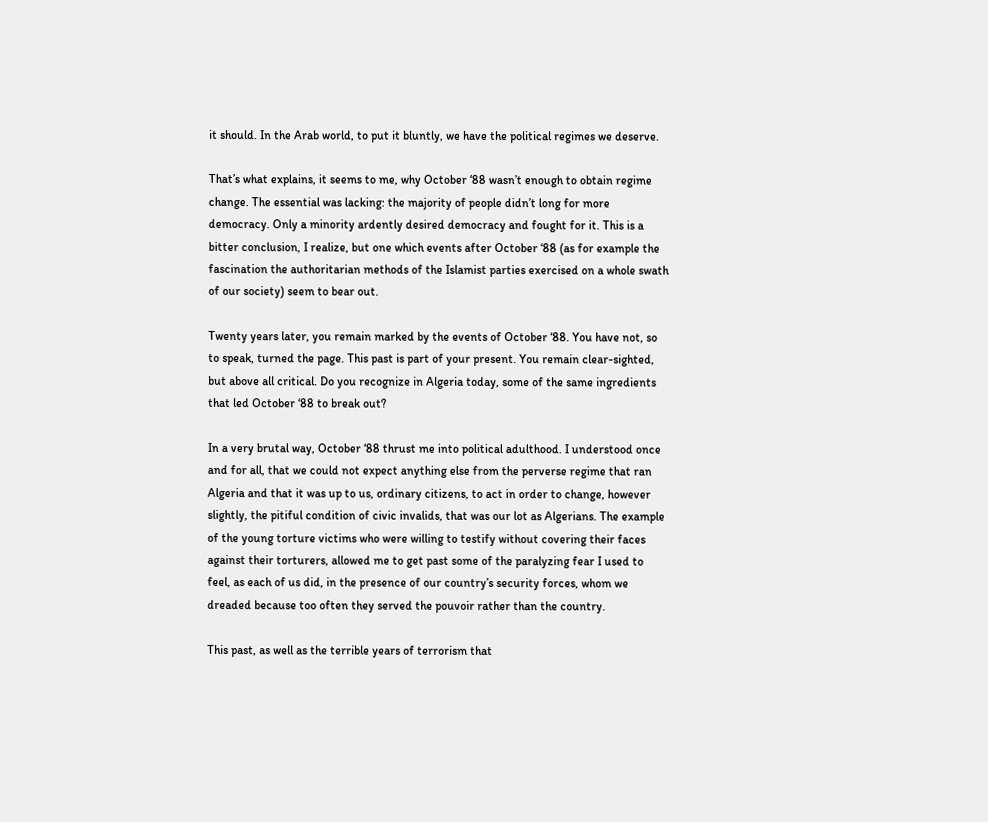it should. In the Arab world, to put it bluntly, we have the political regimes we deserve.

That’s what explains, it seems to me, why October ‘88 wasn’t enough to obtain regime change. The essential was lacking: the majority of people didn’t long for more democracy. Only a minority ardently desired democracy and fought for it. This is a bitter conclusion, I realize, but one which events after October ‘88 (as for example the fascination the authoritarian methods of the Islamist parties exercised on a whole swath of our society) seem to bear out.

Twenty years later, you remain marked by the events of October ‘88. You have not, so to speak, turned the page. This past is part of your present. You remain clear-sighted, but above all critical. Do you recognize in Algeria today, some of the same ingredients that led October ‘88 to break out?

In a very brutal way, October ‘88 thrust me into political adulthood. I understood once and for all, that we could not expect anything else from the perverse regime that ran Algeria and that it was up to us, ordinary citizens, to act in order to change, however slightly, the pitiful condition of civic invalids, that was our lot as Algerians. The example of the young torture victims who were willing to testify without covering their faces against their torturers, allowed me to get past some of the paralyzing fear I used to feel, as each of us did, in the presence of our country’s security forces, whom we dreaded because too often they served the pouvoir rather than the country.

This past, as well as the terrible years of terrorism that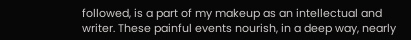followed, is a part of my makeup as an intellectual and writer. These painful events nourish, in a deep way, nearly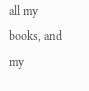all my books, and my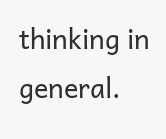thinking in general.